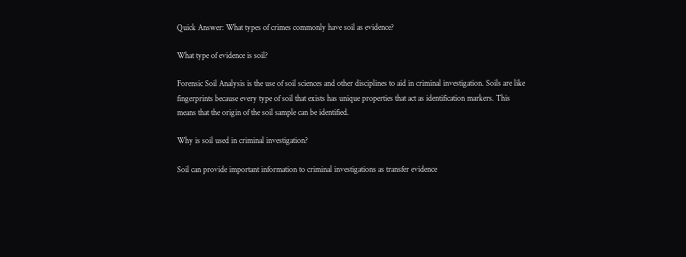Quick Answer: What types of crimes commonly have soil as evidence?

What type of evidence is soil?

Forensic Soil Analysis is the use of soil sciences and other disciplines to aid in criminal investigation. Soils are like fingerprints because every type of soil that exists has unique properties that act as identification markers. This means that the origin of the soil sample can be identified.

Why is soil used in criminal investigation?

Soil can provide important information to criminal investigations as transfer evidence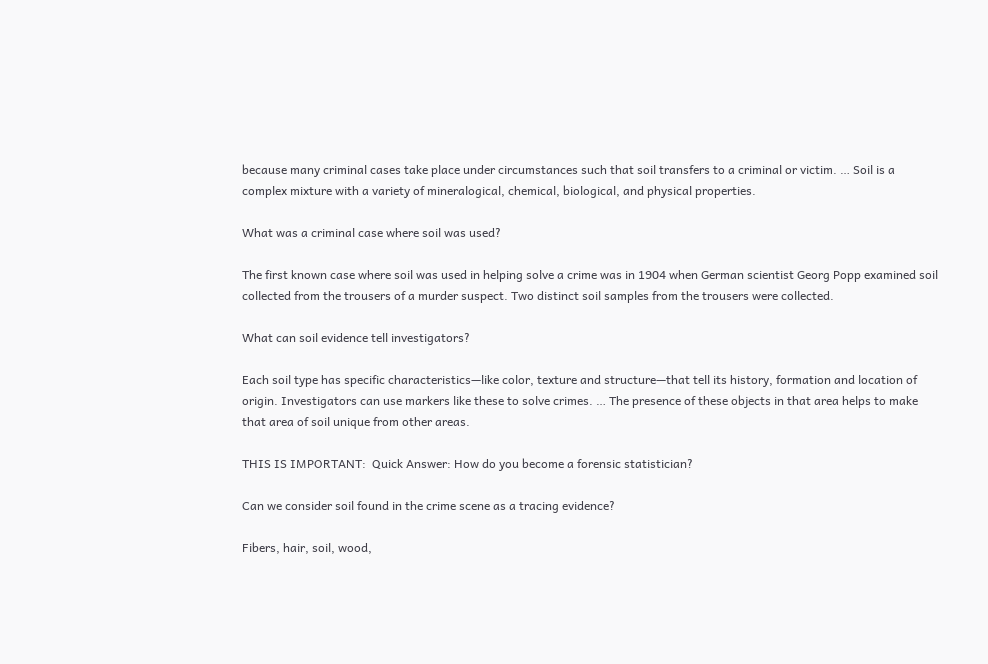because many criminal cases take place under circumstances such that soil transfers to a criminal or victim. … Soil is a complex mixture with a variety of mineralogical, chemical, biological, and physical properties.

What was a criminal case where soil was used?

The first known case where soil was used in helping solve a crime was in 1904 when German scientist Georg Popp examined soil collected from the trousers of a murder suspect. Two distinct soil samples from the trousers were collected.

What can soil evidence tell investigators?

Each soil type has specific characteristics—like color, texture and structure—that tell its history, formation and location of origin. Investigators can use markers like these to solve crimes. … The presence of these objects in that area helps to make that area of soil unique from other areas.

THIS IS IMPORTANT:  Quick Answer: How do you become a forensic statistician?

Can we consider soil found in the crime scene as a tracing evidence?

Fibers, hair, soil, wood,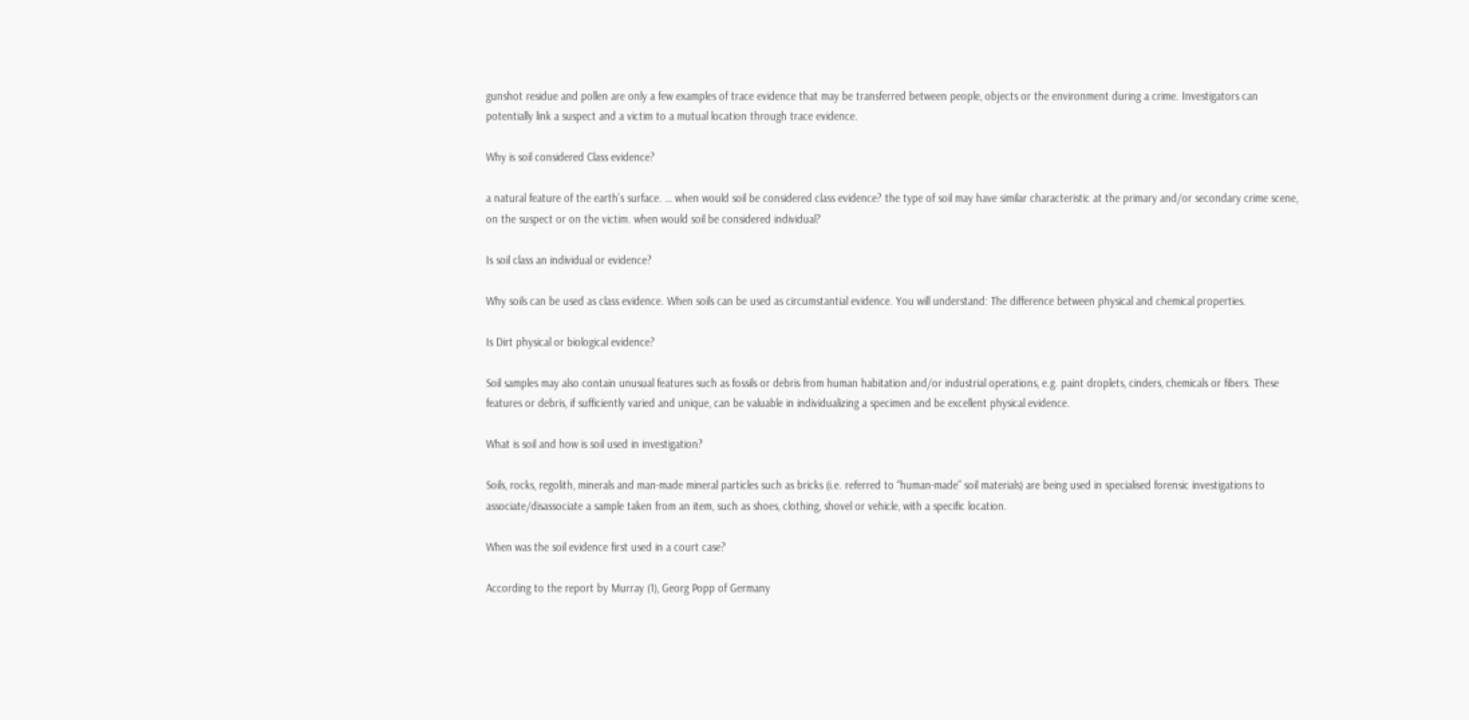gunshot residue and pollen are only a few examples of trace evidence that may be transferred between people, objects or the environment during a crime. Investigators can potentially link a suspect and a victim to a mutual location through trace evidence.

Why is soil considered Class evidence?

a natural feature of the earth’s surface. … when would soil be considered class evidence? the type of soil may have similar characteristic at the primary and/or secondary crime scene, on the suspect or on the victim. when would soil be considered individual?

Is soil class an individual or evidence?

Why soils can be used as class evidence. When soils can be used as circumstantial evidence. You will understand: The difference between physical and chemical properties.

Is Dirt physical or biological evidence?

Soil samples may also contain unusual features such as fossils or debris from human habitation and/or industrial operations, e.g. paint droplets, cinders, chemicals or fibers. These features or debris, if sufficiently varied and unique, can be valuable in individualizing a specimen and be excellent physical evidence.

What is soil and how is soil used in investigation?

Soils, rocks, regolith, minerals and man-made mineral particles such as bricks (i.e. referred to “human-made” soil materials) are being used in specialised forensic investigations to associate/disassociate a sample taken from an item, such as shoes, clothing, shovel or vehicle, with a specific location.

When was the soil evidence first used in a court case?

According to the report by Murray (1), Georg Popp of Germany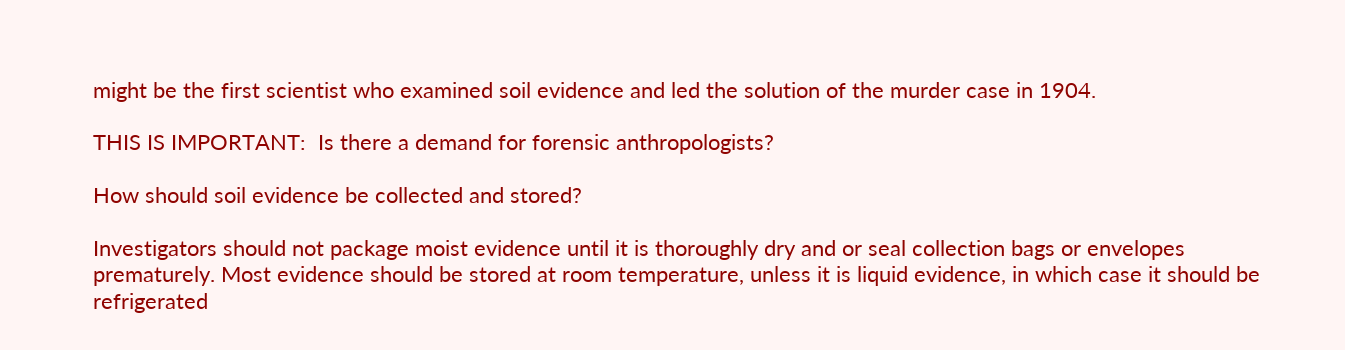might be the first scientist who examined soil evidence and led the solution of the murder case in 1904.

THIS IS IMPORTANT:  Is there a demand for forensic anthropologists?

How should soil evidence be collected and stored?

Investigators should not package moist evidence until it is thoroughly dry and or seal collection bags or envelopes prematurely. Most evidence should be stored at room temperature, unless it is liquid evidence, in which case it should be refrigerated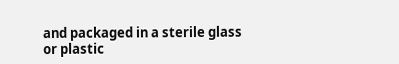and packaged in a sterile glass or plastic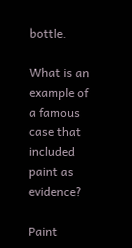bottle.

What is an example of a famous case that included paint as evidence?

Paint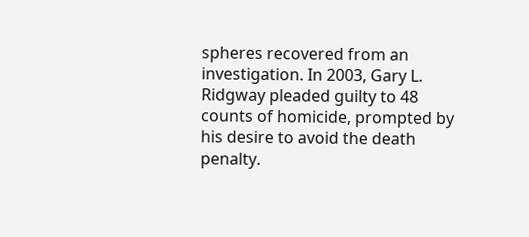spheres recovered from an investigation. In 2003, Gary L. Ridgway pleaded guilty to 48 counts of homicide, prompted by his desire to avoid the death penalty.